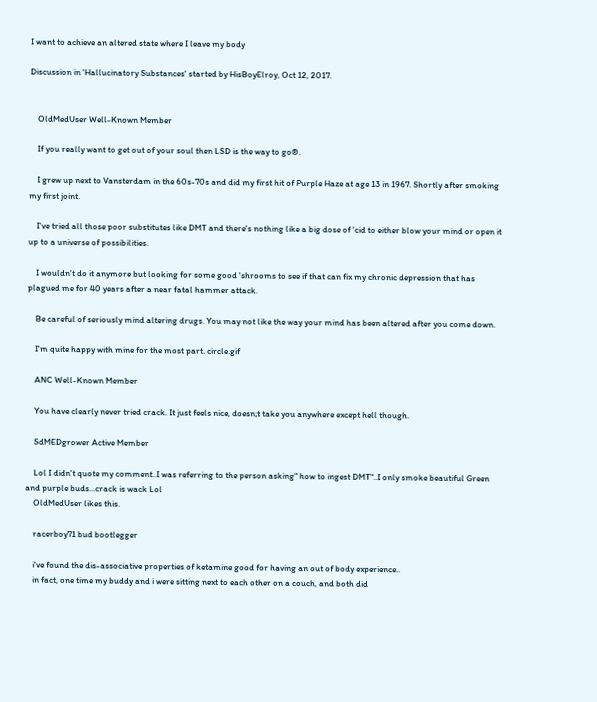I want to achieve an altered state where I leave my body

Discussion in 'Hallucinatory Substances' started by HisBoyElroy, Oct 12, 2017.


    OldMedUser Well-Known Member

    If you really want to get out of your soul then LSD is the way to go®.

    I grew up next to Vansterdam in the 60s-70s and did my first hit of Purple Haze at age 13 in 1967. Shortly after smoking my first joint.

    I've tried all those poor substitutes like DMT and there's nothing like a big dose of 'cid to either blow your mind or open it up to a universe of possibilities.

    I wouldn't do it anymore but looking for some good 'shrooms to see if that can fix my chronic depression that has plagued me for 40 years after a near fatal hammer attack.

    Be careful of seriously mind altering drugs. You may not like the way your mind has been altered after you come down.

    I'm quite happy with mine for the most part. circle.gif

    ANC Well-Known Member

    You have clearly never tried crack. It just feels nice, doesn;t take you anywhere except hell though.

    SdMEDgrower Active Member

    Lol I didn't quote my comment..I was referring to the person asking" how to ingest DMT"..I only smoke beautiful Green and purple buds...crack is wack Lol
    OldMedUser likes this.

    racerboy71 bud bootlegger

    i've found the dis-associative properties of ketamine good for having an out of body experience..
    in fact, one time my buddy and i were sitting next to each other on a couch, and both did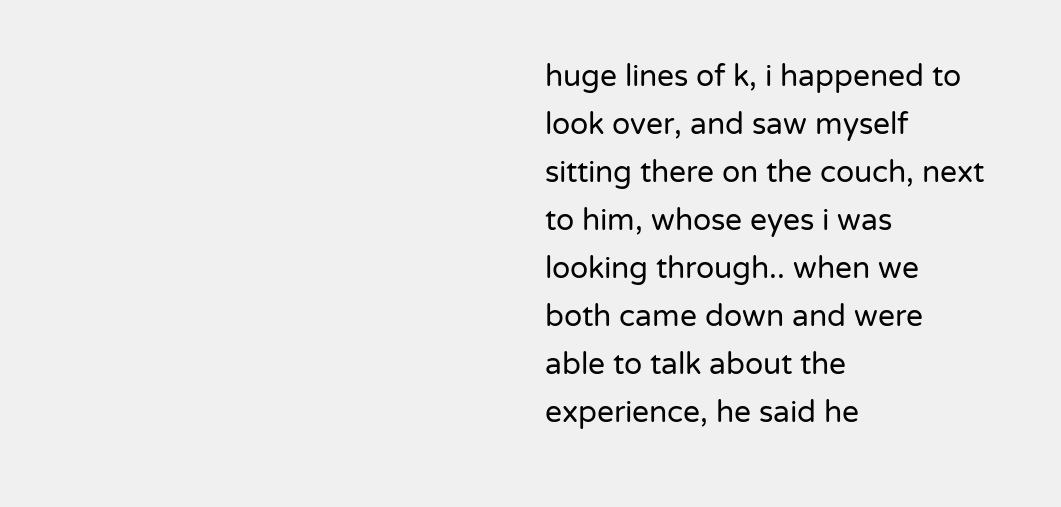huge lines of k, i happened to look over, and saw myself sitting there on the couch, next to him, whose eyes i was looking through.. when we both came down and were able to talk about the experience, he said he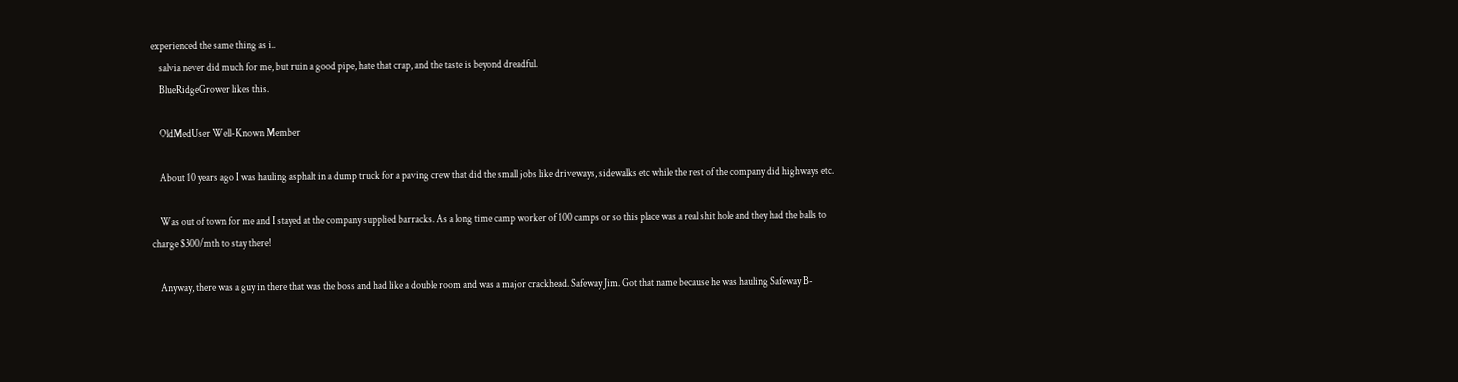experienced the same thing as i..
    salvia never did much for me, but ruin a good pipe, hate that crap, and the taste is beyond dreadful.
    BlueRidgeGrower likes this.

    OldMedUser Well-Known Member

    About 10 years ago I was hauling asphalt in a dump truck for a paving crew that did the small jobs like driveways, sidewalks etc while the rest of the company did highways etc.

    Was out of town for me and I stayed at the company supplied barracks. As a long time camp worker of 100 camps or so this place was a real shit hole and they had the balls to charge $300/mth to stay there!

    Anyway, there was a guy in there that was the boss and had like a double room and was a major crackhead. Safeway Jim. Got that name because he was hauling Safeway B-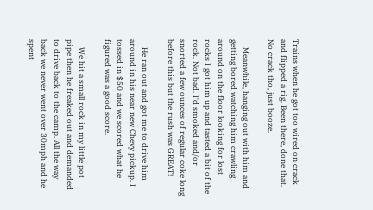Trains when he got too wired on crack and flipped a rig. Been there, done that. No crack tho, just booze.

    Meanwhile, hanging out with him and getting bored watching him crawling around on the floor looking for lost rocks I got him up and tasted a bit of the rock. Not bad. I'd smoked and/or snorted a few ounces of regular coke long before this but the rush was GREAT!

    He ran out and got me to drive him around in his near new Chevy pickup. I tossed in $50 and we scored what he figured was a good score.

    We hit a small rock in my little pot pipe then he freaked out and demanded to drive back to the camp. All the way back we never went over 30mph and he spent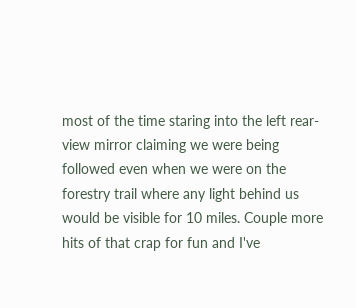most of the time staring into the left rear-view mirror claiming we were being followed even when we were on the forestry trail where any light behind us would be visible for 10 miles. Couple more hits of that crap for fun and I've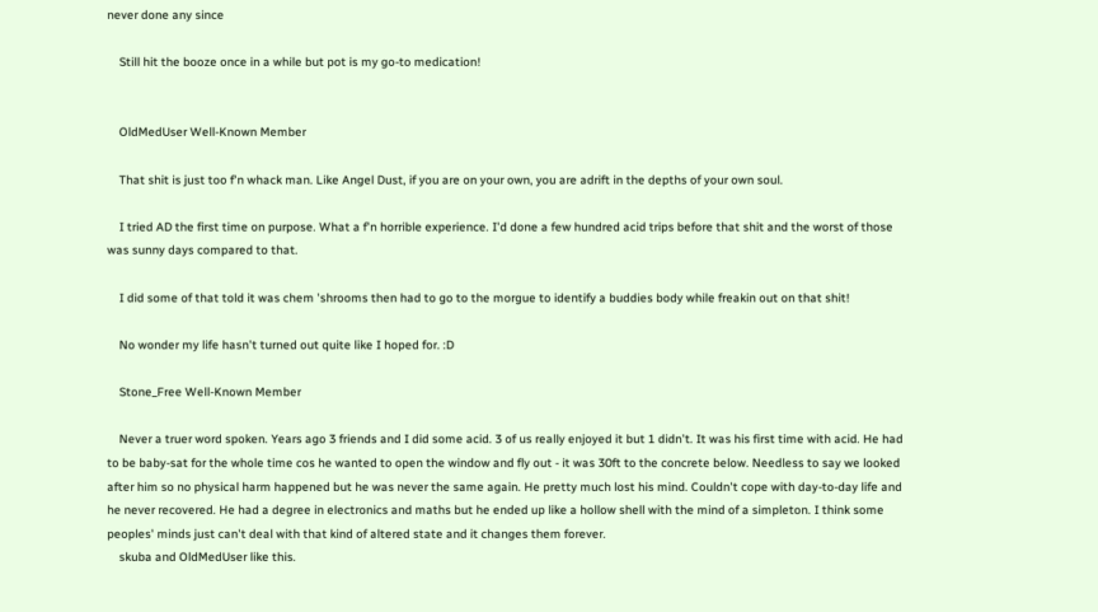never done any since

    Still hit the booze once in a while but pot is my go-to medication!


    OldMedUser Well-Known Member

    That shit is just too f'n whack man. Like Angel Dust, if you are on your own, you are adrift in the depths of your own soul.

    I tried AD the first time on purpose. What a f'n horrible experience. I'd done a few hundred acid trips before that shit and the worst of those was sunny days compared to that.

    I did some of that told it was chem 'shrooms then had to go to the morgue to identify a buddies body while freakin out on that shit!

    No wonder my life hasn't turned out quite like I hoped for. :D

    Stone_Free Well-Known Member

    Never a truer word spoken. Years ago 3 friends and I did some acid. 3 of us really enjoyed it but 1 didn't. It was his first time with acid. He had to be baby-sat for the whole time cos he wanted to open the window and fly out - it was 30ft to the concrete below. Needless to say we looked after him so no physical harm happened but he was never the same again. He pretty much lost his mind. Couldn't cope with day-to-day life and he never recovered. He had a degree in electronics and maths but he ended up like a hollow shell with the mind of a simpleton. I think some peoples' minds just can't deal with that kind of altered state and it changes them forever.
    skuba and OldMedUser like this.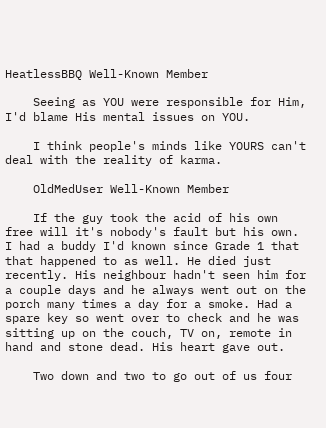HeatlessBBQ Well-Known Member

    Seeing as YOU were responsible for Him, I'd blame His mental issues on YOU.

    I think people's minds like YOURS can't deal with the reality of karma.

    OldMedUser Well-Known Member

    If the guy took the acid of his own free will it's nobody's fault but his own. I had a buddy I'd known since Grade 1 that that happened to as well. He died just recently. His neighbour hadn't seen him for a couple days and he always went out on the porch many times a day for a smoke. Had a spare key so went over to check and he was sitting up on the couch, TV on, remote in hand and stone dead. His heart gave out.

    Two down and two to go out of us four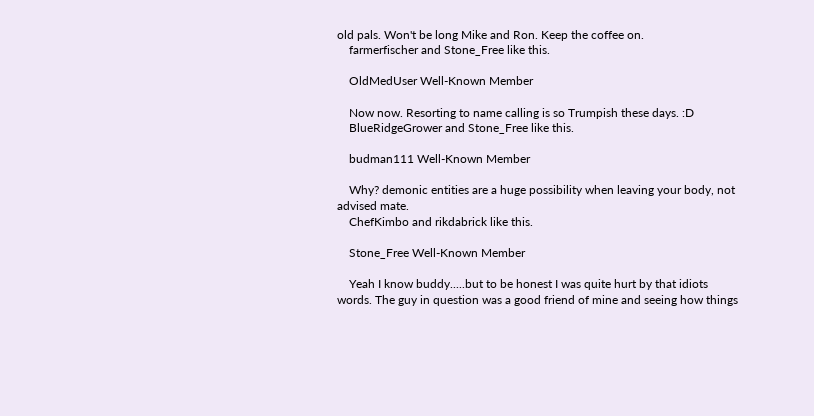old pals. Won't be long Mike and Ron. Keep the coffee on.
    farmerfischer and Stone_Free like this.

    OldMedUser Well-Known Member

    Now now. Resorting to name calling is so Trumpish these days. :D
    BlueRidgeGrower and Stone_Free like this.

    budman111 Well-Known Member

    Why? demonic entities are a huge possibility when leaving your body, not advised mate.
    ChefKimbo and rikdabrick like this.

    Stone_Free Well-Known Member

    Yeah I know buddy.....but to be honest I was quite hurt by that idiots words. The guy in question was a good friend of mine and seeing how things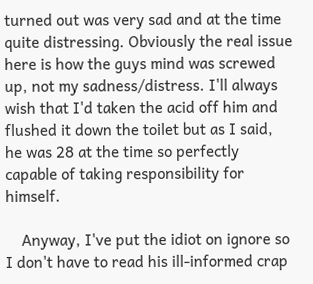turned out was very sad and at the time quite distressing. Obviously the real issue here is how the guys mind was screwed up, not my sadness/distress. I'll always wish that I'd taken the acid off him and flushed it down the toilet but as I said, he was 28 at the time so perfectly capable of taking responsibility for himself.

    Anyway, I've put the idiot on ignore so I don't have to read his ill-informed crap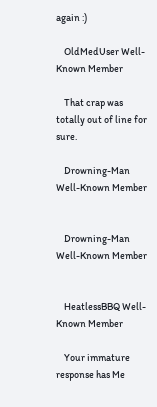again :)

    OldMedUser Well-Known Member

    That crap was totally out of line for sure.

    Drowning-Man Well-Known Member


    Drowning-Man Well-Known Member


    HeatlessBBQ Well-Known Member

    Your immature response has Me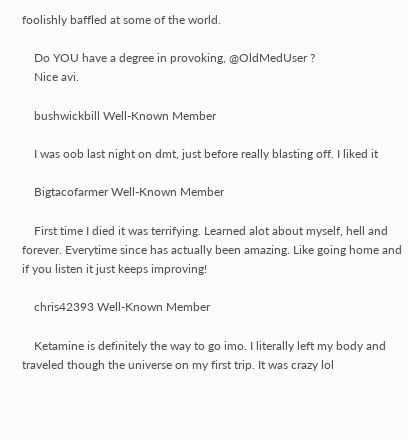foolishly baffled at some of the world.

    Do YOU have a degree in provoking, @OldMedUser ?
    Nice avi.

    bushwickbill Well-Known Member

    I was oob last night on dmt, just before really blasting off. I liked it

    Bigtacofarmer Well-Known Member

    First time I died it was terrifying. Learned alot about myself, hell and forever. Everytime since has actually been amazing. Like going home and if you listen it just keeps improving!

    chris42393 Well-Known Member

    Ketamine is definitely the way to go imo. I literally left my body and traveled though the universe on my first trip. It was crazy lol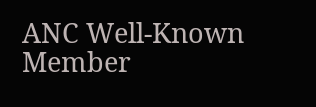ANC Well-Known Member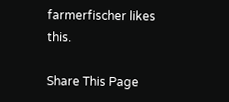farmerfischer likes this.

Share This Page